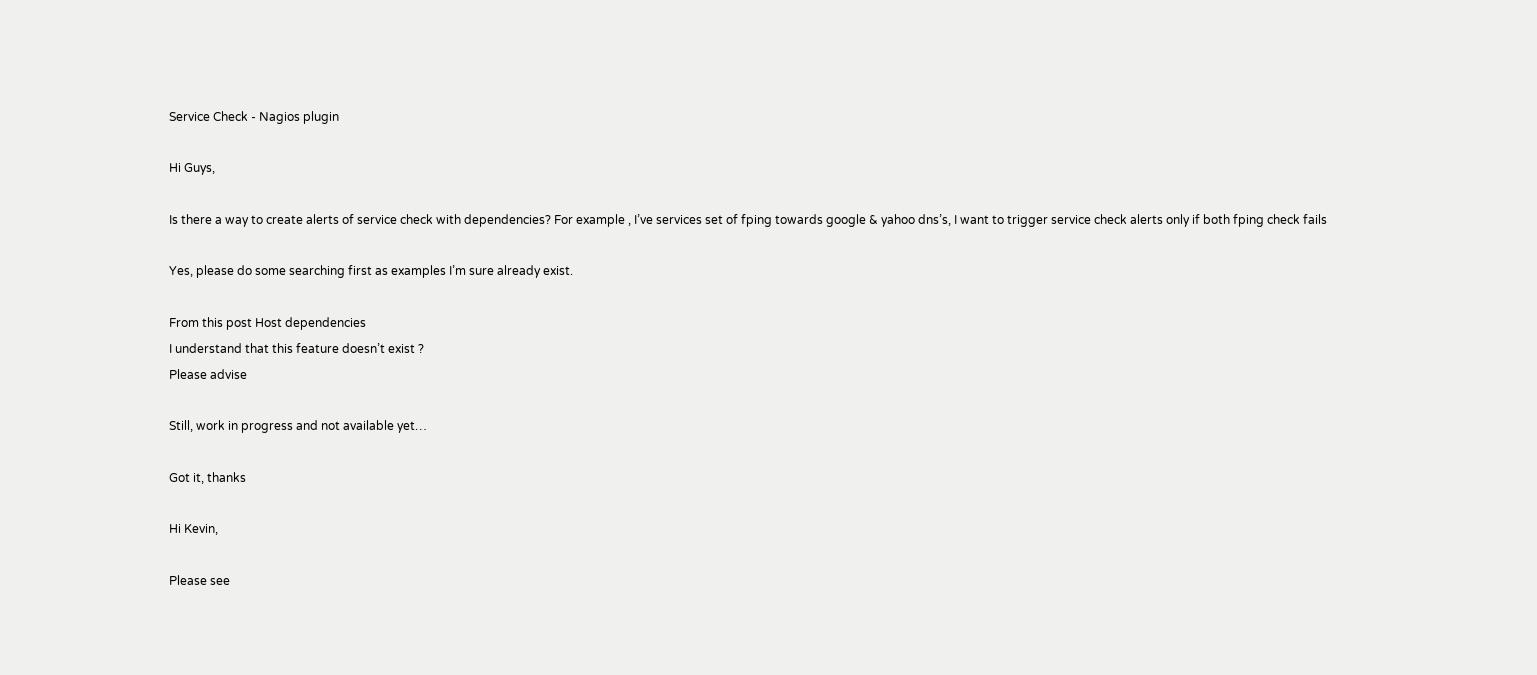Service Check - Nagios plugin

Hi Guys,

Is there a way to create alerts of service check with dependencies? For example , I’ve services set of fping towards google & yahoo dns’s, I want to trigger service check alerts only if both fping check fails

Yes, please do some searching first as examples I’m sure already exist.

From this post Host dependencies
I understand that this feature doesn’t exist ?
Please advise

Still, work in progress and not available yet…

Got it, thanks

Hi Kevin,

Please see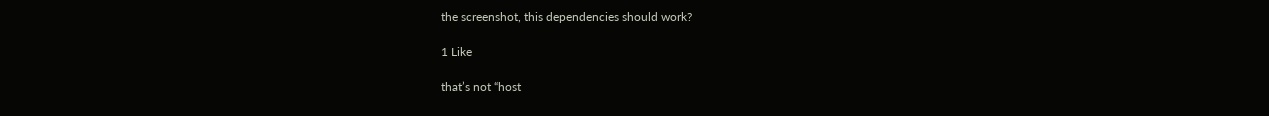the screenshot, this dependencies should work?

1 Like

that’s not “host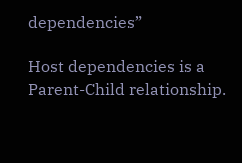dependencies”

Host dependencies is a Parent-Child relationship.